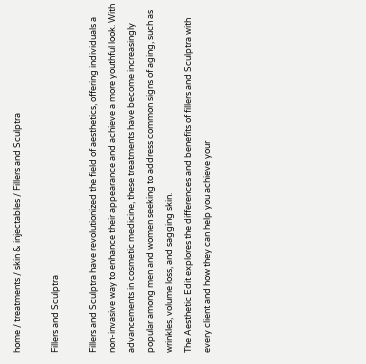home / treatments / skin & injectables / Fillers and Sculptra

Fillers and Sculptra

Fillers and Sculptra have revolutionized the field of aesthetics, offering individuals a non-invasive way to enhance their appearance and achieve a more youthful look. With advancements in cosmetic medicine, these treatments have become increasingly popular among men and women seeking to address common signs of aging, such as wrinkles, volume loss, and sagging skin.
The Aesthetic Edit explores the differences and benefits of fillers and Sculptra with every client and how they can help you achieve your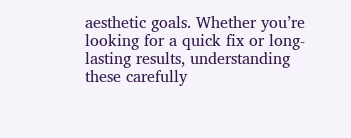aesthetic goals. Whether you’re looking for a quick fix or long-lasting results, understanding these carefully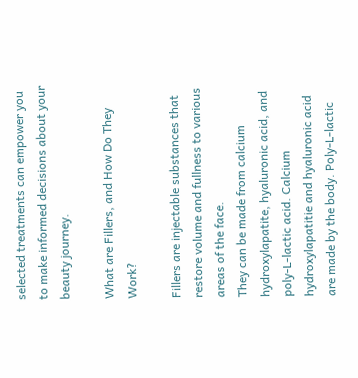selected treatments can empower you to make informed decisions about your beauty journey.

What are Fillers, and How Do They Work?

Fillers are injectable substances that restore volume and fullness to various areas of the face.
They can be made from calcium hydroxylapatite, hyaluronic acid, and poly-L-lactic acid. Calcium hydroxylapatitie and hyaluronic acid are made by the body. Poly-L-lactic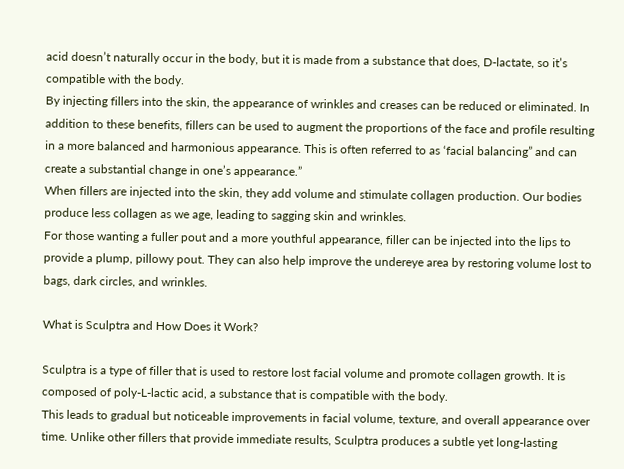acid doesn’t naturally occur in the body, but it is made from a substance that does, D-lactate, so it’s compatible with the body.
By injecting fillers into the skin, the appearance of wrinkles and creases can be reduced or eliminated. In addition to these benefits, fillers can be used to augment the proportions of the face and profile resulting in a more balanced and harmonious appearance. This is often referred to as ‘facial balancing” and can create a substantial change in one’s appearance.”
When fillers are injected into the skin, they add volume and stimulate collagen production. Our bodies produce less collagen as we age, leading to sagging skin and wrinkles.
For those wanting a fuller pout and a more youthful appearance, filler can be injected into the lips to provide a plump, pillowy pout. They can also help improve the undereye area by restoring volume lost to bags, dark circles, and wrinkles.

What is Sculptra and How Does it Work?

Sculptra is a type of filler that is used to restore lost facial volume and promote collagen growth. It is composed of poly-L-lactic acid, a substance that is compatible with the body.
This leads to gradual but noticeable improvements in facial volume, texture, and overall appearance over time. Unlike other fillers that provide immediate results, Sculptra produces a subtle yet long-lasting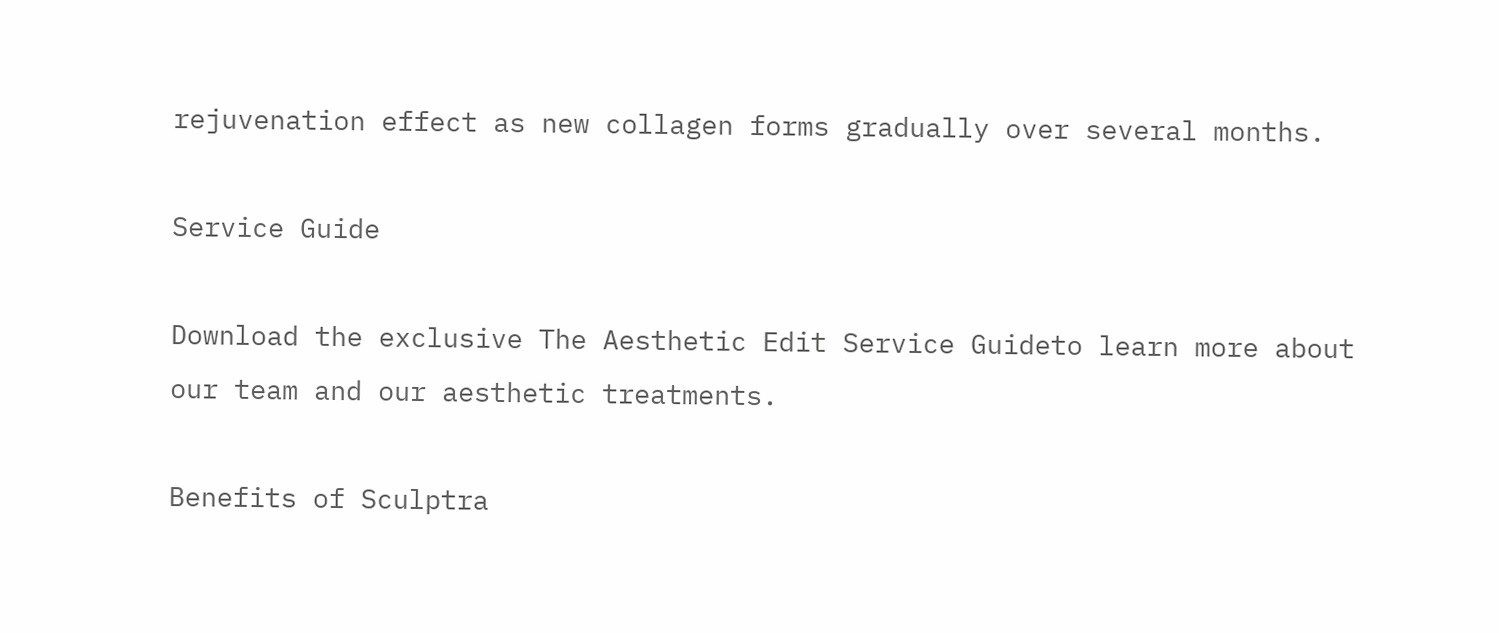rejuvenation effect as new collagen forms gradually over several months.

Service Guide

Download the exclusive The Aesthetic Edit Service Guideto learn more about our team and our aesthetic treatments.

Benefits of Sculptra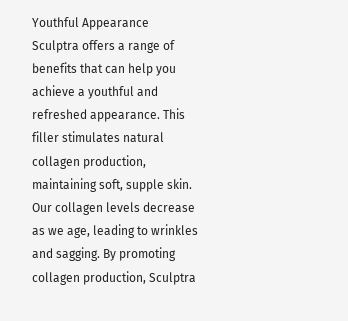Youthful Appearance
Sculptra offers a range of benefits that can help you achieve a youthful and refreshed appearance. This filler stimulates natural collagen production, maintaining soft, supple skin. Our collagen levels decrease as we age, leading to wrinkles and sagging. By promoting collagen production, Sculptra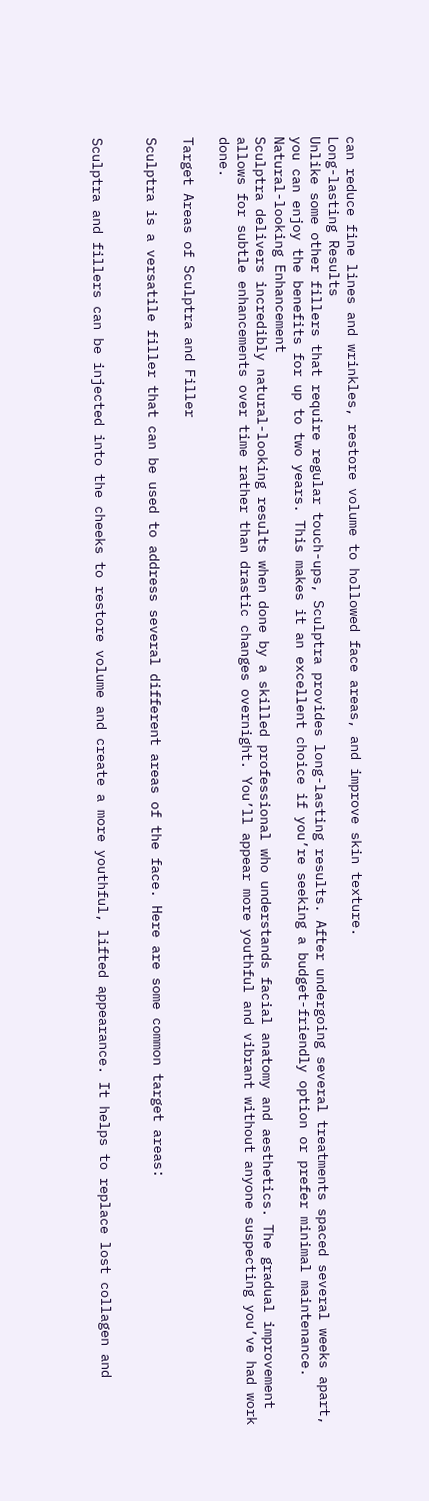can reduce fine lines and wrinkles, restore volume to hollowed face areas, and improve skin texture.
Long-lasting Results
Unlike some other fillers that require regular touch-ups, Sculptra provides long-lasting results. After undergoing several treatments spaced several weeks apart, you can enjoy the benefits for up to two years. This makes it an excellent choice if you’re seeking a budget-friendly option or prefer minimal maintenance.
Natural-looking Enhancement
Sculptra delivers incredibly natural-looking results when done by a skilled professional who understands facial anatomy and aesthetics. The gradual improvement allows for subtle enhancements over time rather than drastic changes overnight. You’ll appear more youthful and vibrant without anyone suspecting you’ve had work done.

Target Areas of Sculptra and Filler

Sculptra is a versatile filler that can be used to address several different areas of the face. Here are some common target areas:


Sculptra and fillers can be injected into the cheeks to restore volume and create a more youthful, lifted appearance. It helps to replace lost collagen and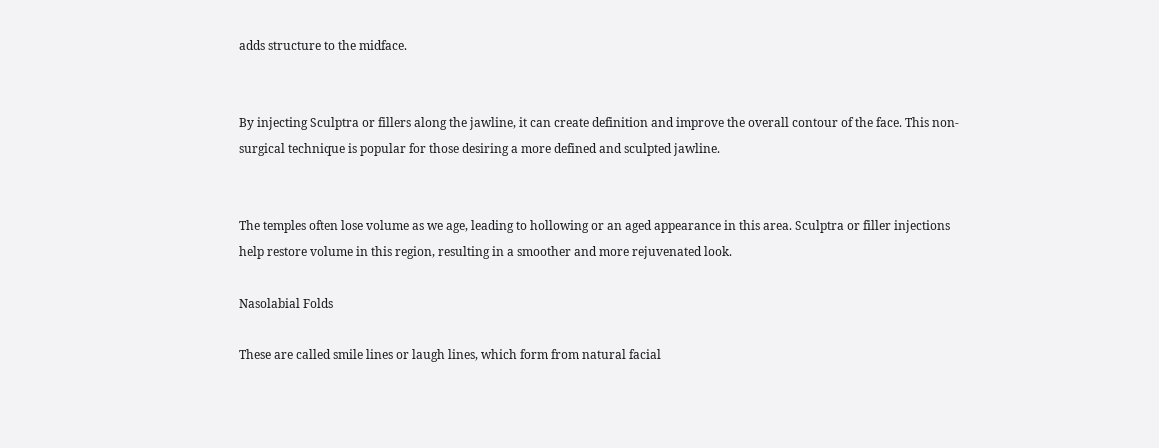adds structure to the midface.


By injecting Sculptra or fillers along the jawline, it can create definition and improve the overall contour of the face. This non-surgical technique is popular for those desiring a more defined and sculpted jawline.


The temples often lose volume as we age, leading to hollowing or an aged appearance in this area. Sculptra or filler injections help restore volume in this region, resulting in a smoother and more rejuvenated look.

Nasolabial Folds

These are called smile lines or laugh lines, which form from natural facial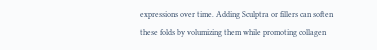expressions over time. Adding Sculptra or fillers can soften these folds by volumizing them while promoting collagen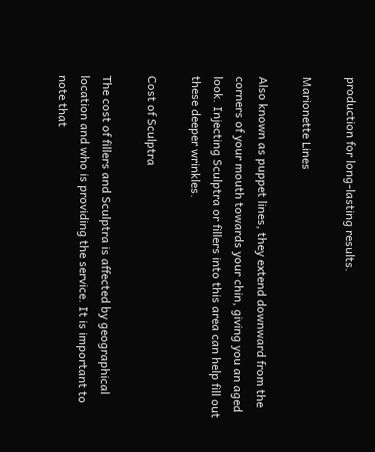production for long-lasting results.

Marionette Lines

Also known as puppet lines, they extend downward from the corners of your mouth towards your chin, giving you an aged look. Injecting Sculptra or fillers into this area can help fill out these deeper wrinkles.

Cost of Sculptra

The cost of fillers and Sculptra is affected by geographical location and who is providing the service. It is important to note that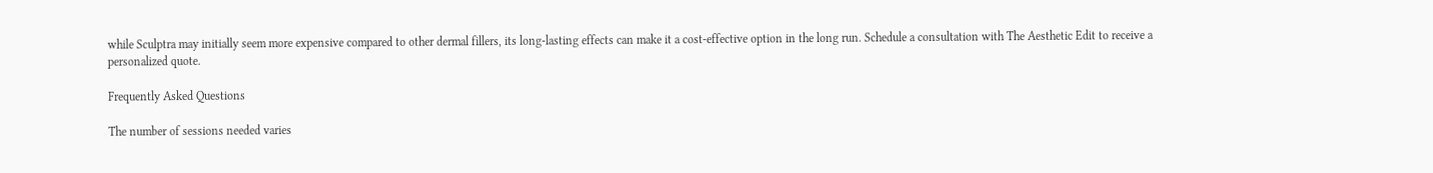while Sculptra may initially seem more expensive compared to other dermal fillers, its long-lasting effects can make it a cost-effective option in the long run. Schedule a consultation with The Aesthetic Edit to receive a personalized quote.

Frequently Asked Questions

The number of sessions needed varies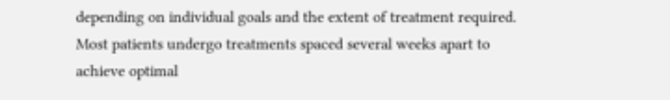depending on individual goals and the extent of treatment required. Most patients undergo treatments spaced several weeks apart to achieve optimal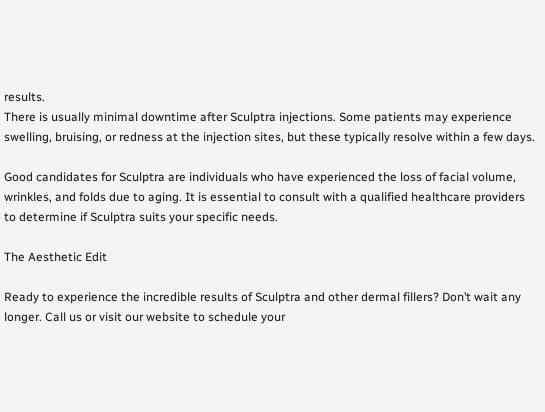results.
There is usually minimal downtime after Sculptra injections. Some patients may experience swelling, bruising, or redness at the injection sites, but these typically resolve within a few days.

Good candidates for Sculptra are individuals who have experienced the loss of facial volume, wrinkles, and folds due to aging. It is essential to consult with a qualified healthcare providers to determine if Sculptra suits your specific needs.

The Aesthetic Edit

Ready to experience the incredible results of Sculptra and other dermal fillers? Don’t wait any longer. Call us or visit our website to schedule your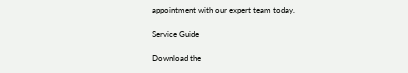appointment with our expert team today.

Service Guide

Download the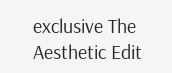exclusive The Aesthetic Edit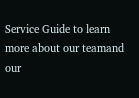Service Guide to learn more about our teamand our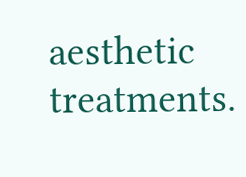aesthetic treatments.